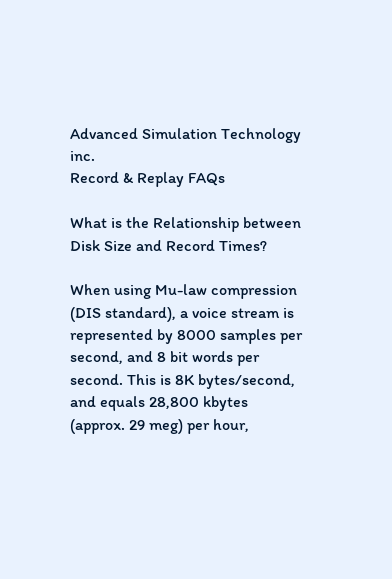Advanced Simulation Technology inc.
Record & Replay FAQs

What is the Relationship between Disk Size and Record Times?

When using Mu-law compression (DIS standard), a voice stream is represented by 8000 samples per second, and 8 bit words per second. This is 8K bytes/second, and equals 28,800 kbytes (approx. 29 meg) per hour,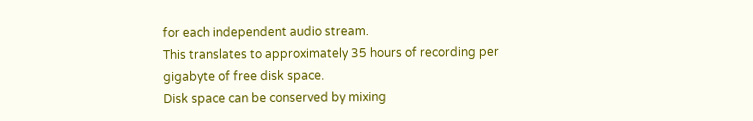for each independent audio stream.
This translates to approximately 35 hours of recording per gigabyte of free disk space.
Disk space can be conserved by mixing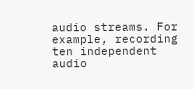audio streams. For example, recording ten independent audio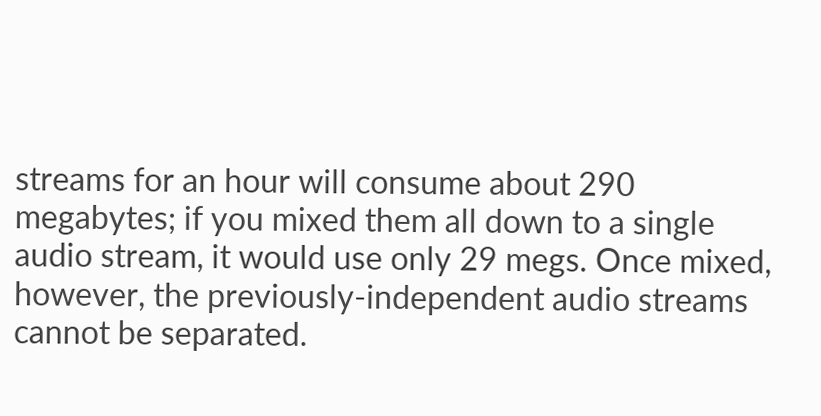streams for an hour will consume about 290 megabytes; if you mixed them all down to a single audio stream, it would use only 29 megs. Once mixed, however, the previously-independent audio streams cannot be separated.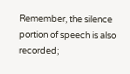Remember, the silence portion of speech is also recorded;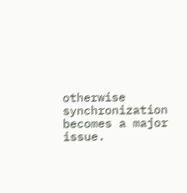otherwise synchronization becomes a major issue.